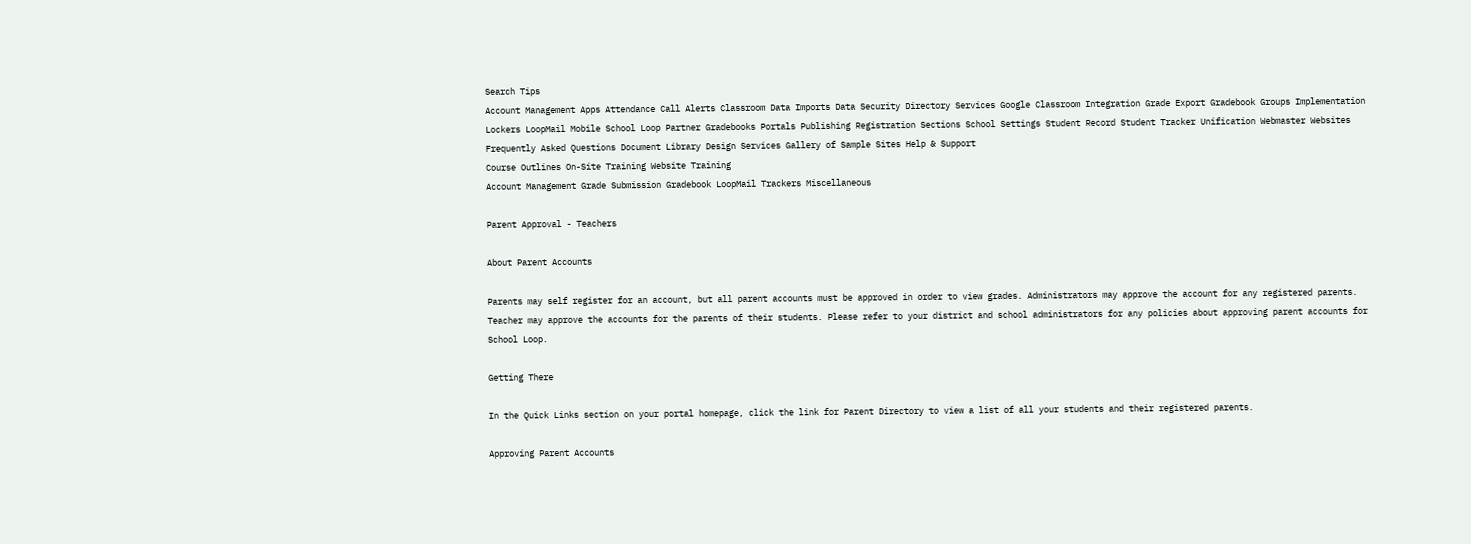Search Tips
Account Management Apps Attendance Call Alerts Classroom Data Imports Data Security Directory Services Google Classroom Integration Grade Export Gradebook Groups Implementation
Lockers LoopMail Mobile School Loop Partner Gradebooks Portals Publishing Registration Sections School Settings Student Record Student Tracker Unification Webmaster Websites
Frequently Asked Questions Document Library Design Services Gallery of Sample Sites Help & Support
Course Outlines On-Site Training Website Training
Account Management Grade Submission Gradebook LoopMail Trackers Miscellaneous

Parent Approval - Teachers

About Parent Accounts

Parents may self register for an account, but all parent accounts must be approved in order to view grades. Administrators may approve the account for any registered parents. Teacher may approve the accounts for the parents of their students. Please refer to your district and school administrators for any policies about approving parent accounts for School Loop.

Getting There

In the Quick Links section on your portal homepage, click the link for Parent Directory to view a list of all your students and their registered parents.

Approving Parent Accounts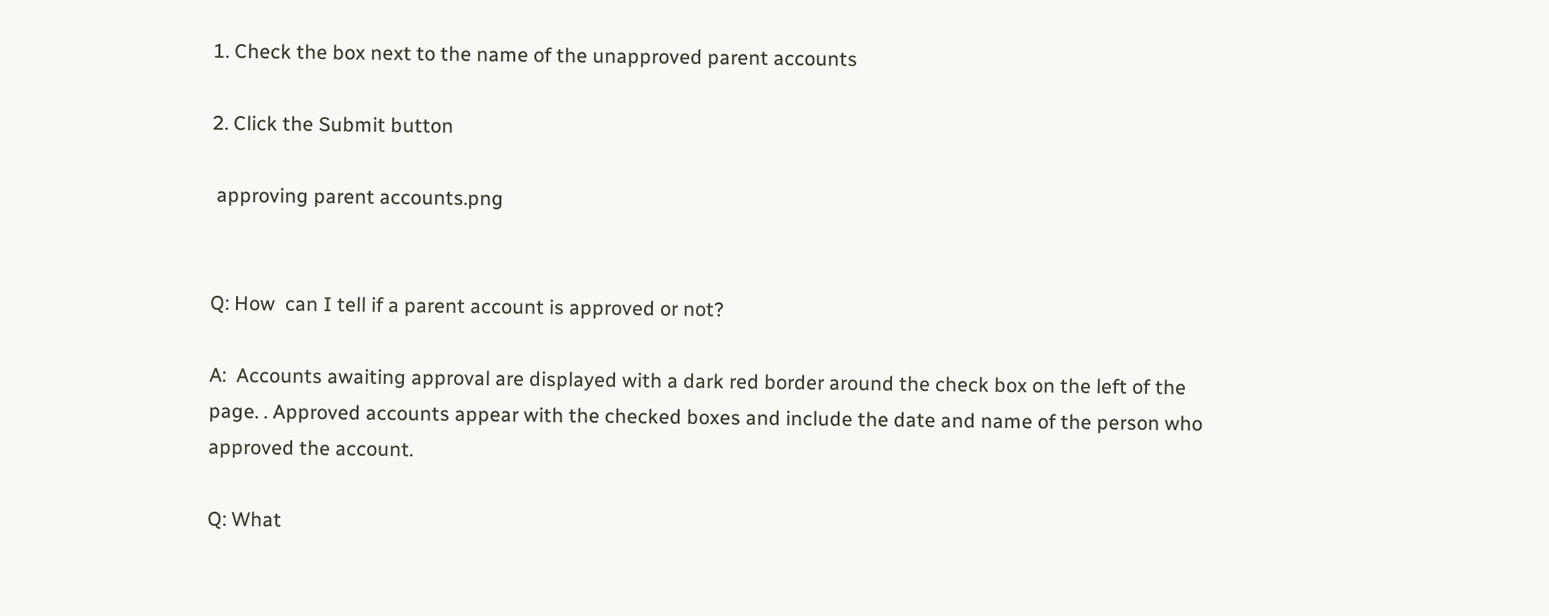1. Check the box next to the name of the unapproved parent accounts

2. Click the Submit button

 approving parent accounts.png


Q: How  can I tell if a parent account is approved or not?

A:  Accounts awaiting approval are displayed with a dark red border around the check box on the left of the page. . Approved accounts appear with the checked boxes and include the date and name of the person who approved the account.

Q: What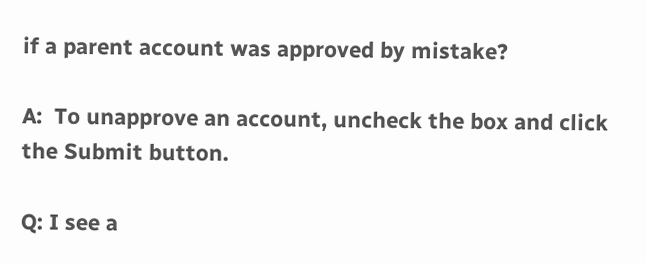if a parent account was approved by mistake?

A:  To unapprove an account, uncheck the box and click the Submit button.

Q: I see a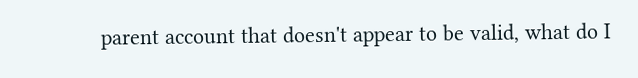parent account that doesn't appear to be valid, what do I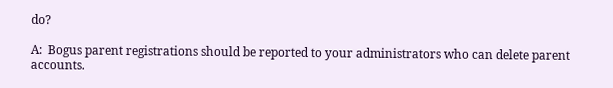do?

A:  Bogus parent registrations should be reported to your administrators who can delete parent accounts.